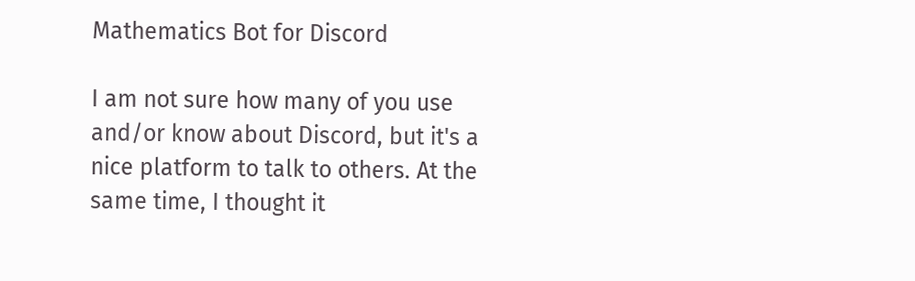Mathematics Bot for Discord

I am not sure how many of you use and/or know about Discord, but it's a nice platform to talk to others. At the same time, I thought it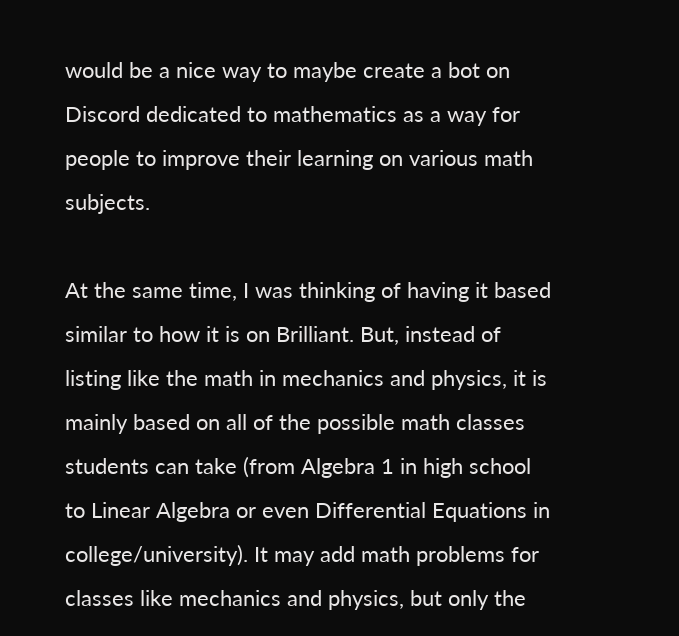would be a nice way to maybe create a bot on Discord dedicated to mathematics as a way for people to improve their learning on various math subjects.

At the same time, I was thinking of having it based similar to how it is on Brilliant. But, instead of listing like the math in mechanics and physics, it is mainly based on all of the possible math classes students can take (from Algebra 1 in high school to Linear Algebra or even Differential Equations in college/university). It may add math problems for classes like mechanics and physics, but only the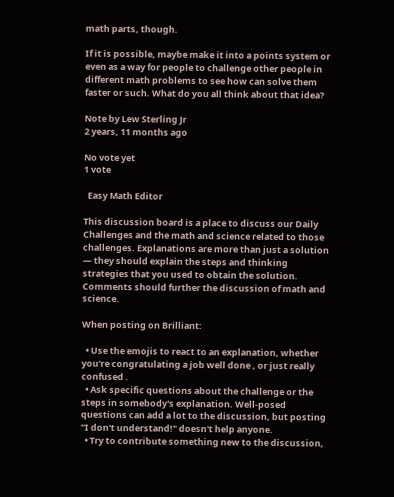math parts, though.

If it is possible, maybe make it into a points system or even as a way for people to challenge other people in different math problems to see how can solve them faster or such. What do you all think about that idea?

Note by Lew Sterling Jr
2 years, 11 months ago

No vote yet
1 vote

  Easy Math Editor

This discussion board is a place to discuss our Daily Challenges and the math and science related to those challenges. Explanations are more than just a solution — they should explain the steps and thinking strategies that you used to obtain the solution. Comments should further the discussion of math and science.

When posting on Brilliant:

  • Use the emojis to react to an explanation, whether you're congratulating a job well done , or just really confused .
  • Ask specific questions about the challenge or the steps in somebody's explanation. Well-posed questions can add a lot to the discussion, but posting "I don't understand!" doesn't help anyone.
  • Try to contribute something new to the discussion,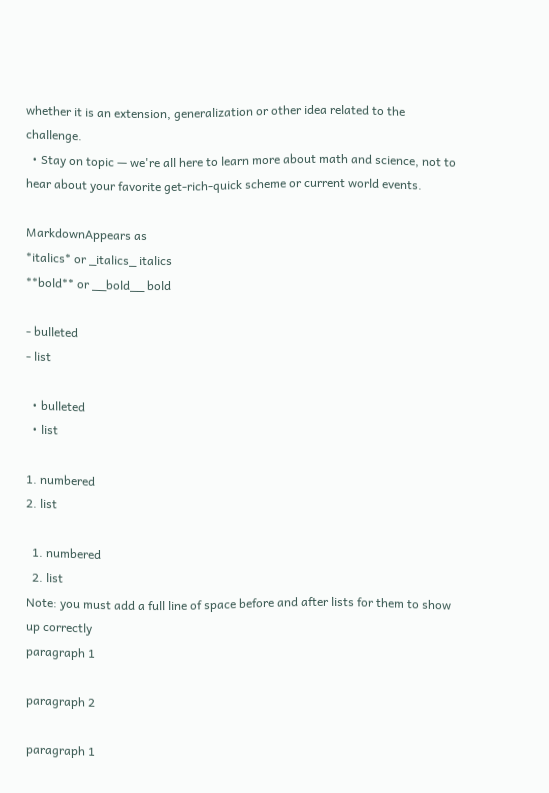whether it is an extension, generalization or other idea related to the challenge.
  • Stay on topic — we're all here to learn more about math and science, not to hear about your favorite get-rich-quick scheme or current world events.

MarkdownAppears as
*italics* or _italics_ italics
**bold** or __bold__ bold

- bulleted
- list

  • bulleted
  • list

1. numbered
2. list

  1. numbered
  2. list
Note: you must add a full line of space before and after lists for them to show up correctly
paragraph 1

paragraph 2

paragraph 1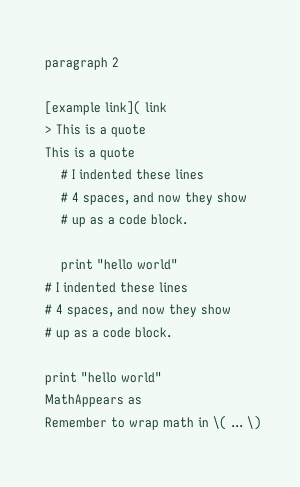paragraph 2

[example link]( link
> This is a quote
This is a quote
    # I indented these lines
    # 4 spaces, and now they show
    # up as a code block.

    print "hello world"
# I indented these lines
# 4 spaces, and now they show
# up as a code block.

print "hello world"
MathAppears as
Remember to wrap math in \( ... \)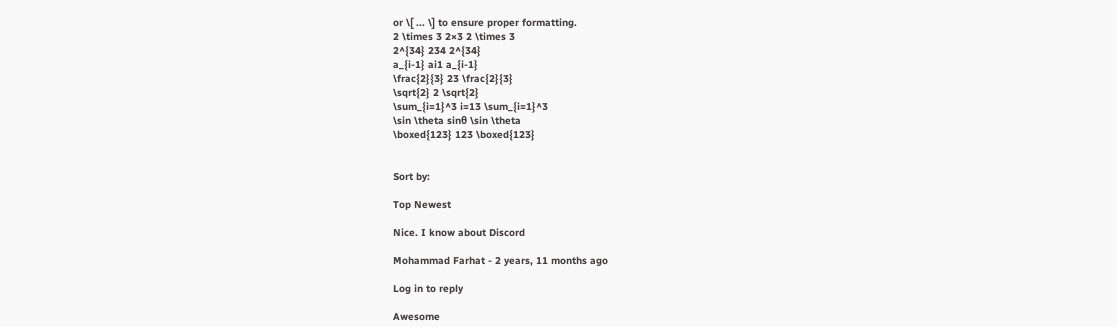or \[ ... \] to ensure proper formatting.
2 \times 3 2×3 2 \times 3
2^{34} 234 2^{34}
a_{i-1} ai1 a_{i-1}
\frac{2}{3} 23 \frac{2}{3}
\sqrt{2} 2 \sqrt{2}
\sum_{i=1}^3 i=13 \sum_{i=1}^3
\sin \theta sinθ \sin \theta
\boxed{123} 123 \boxed{123}


Sort by:

Top Newest

Nice. I know about Discord

Mohammad Farhat - 2 years, 11 months ago

Log in to reply

Awesome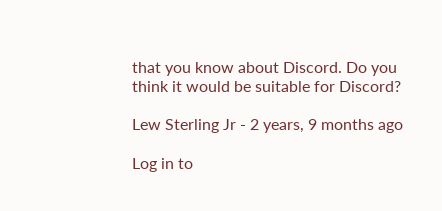that you know about Discord. Do you think it would be suitable for Discord?

Lew Sterling Jr - 2 years, 9 months ago

Log in to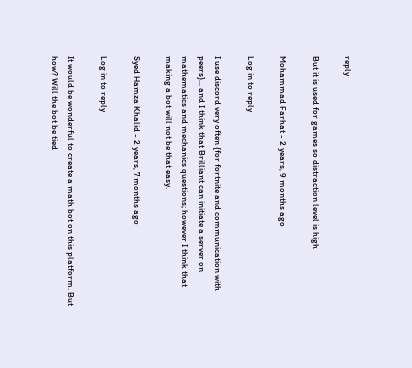reply

But it is used for games so distraction level is high

Mohammad Farhat - 2 years, 9 months ago

Log in to reply

I use discord very often {for fortnite and communication with peers}... and I think that Brilliant can initiate a server on mathematics and mechanics questions; however I think that making a bot will not be that easy.

Syed Hamza Khalid - 2 years, 7 months ago

Log in to reply

It would be wonderful to create a math bot on this platform. But how? Will the bot be tied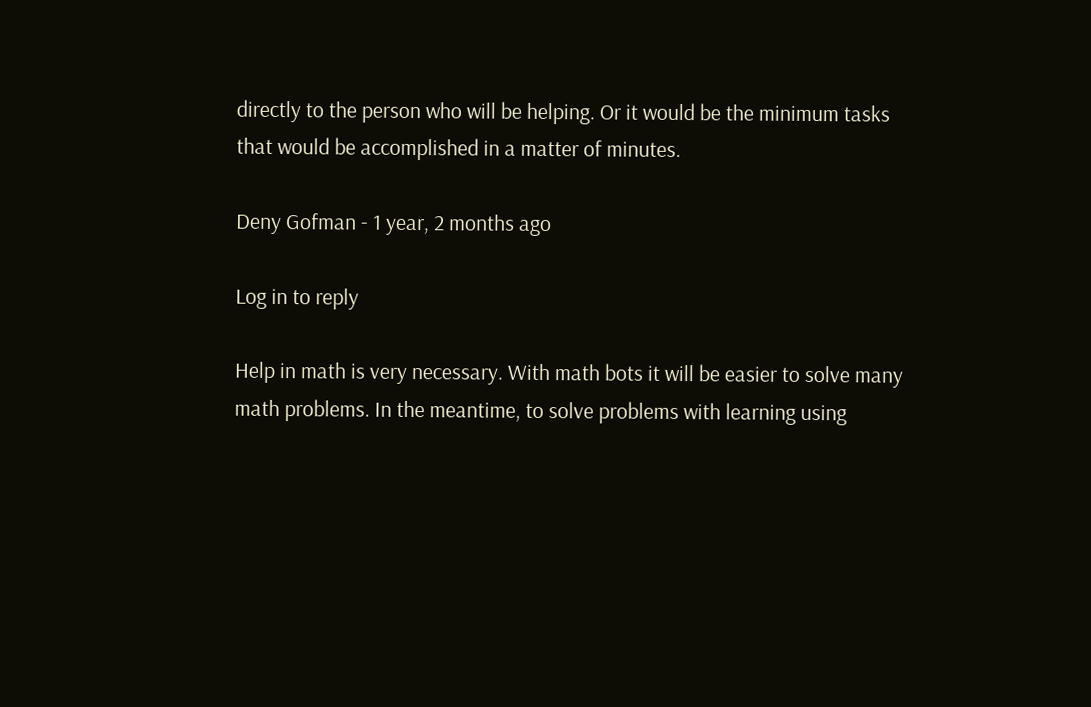directly to the person who will be helping. Or it would be the minimum tasks that would be accomplished in a matter of minutes.

Deny Gofman - 1 year, 2 months ago

Log in to reply

Help in math is very necessary. With math bots it will be easier to solve many math problems. In the meantime, to solve problems with learning using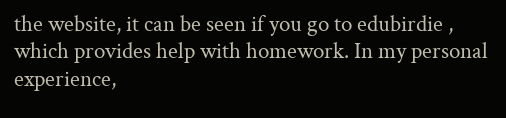the website, it can be seen if you go to edubirdie , which provides help with homework. In my personal experience,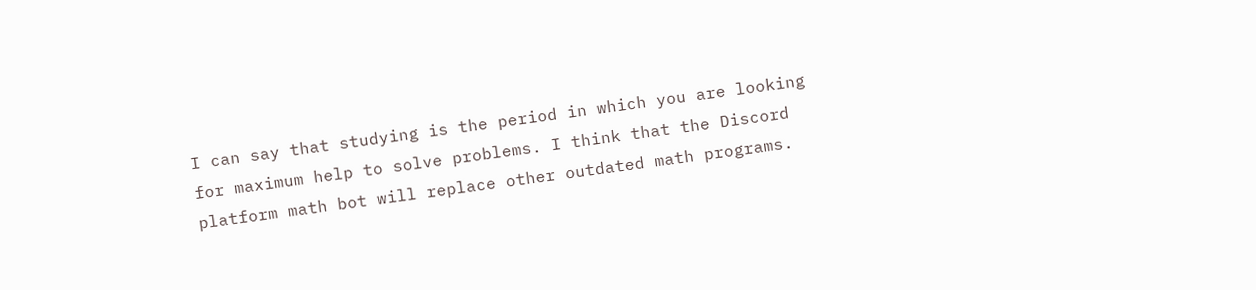I can say that studying is the period in which you are looking for maximum help to solve problems. I think that the Discord platform math bot will replace other outdated math programs.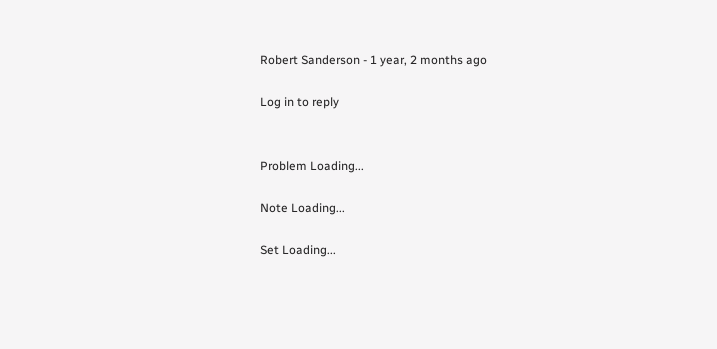Robert Sanderson - 1 year, 2 months ago

Log in to reply


Problem Loading...

Note Loading...

Set Loading...